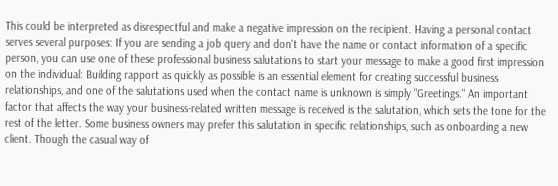This could be interpreted as disrespectful and make a negative impression on the recipient. Having a personal contact serves several purposes: If you are sending a job query and don't have the name or contact information of a specific person, you can use one of these professional business salutations to start your message to make a good first impression on the individual: Building rapport as quickly as possible is an essential element for creating successful business relationships, and one of the salutations used when the contact name is unknown is simply "Greetings." An important factor that affects the way your business-related written message is received is the salutation, which sets the tone for the rest of the letter. Some business owners may prefer this salutation in specific relationships, such as onboarding a new client. Though the casual way of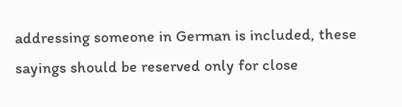addressing someone in German is included, these sayings should be reserved only for close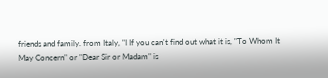friends and family. from Italy, "I If you can't find out what it is, "To Whom It May Concern" or "Dear Sir or Madam" is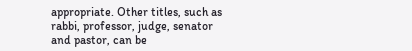appropriate. Other titles, such as rabbi, professor, judge, senator and pastor, can be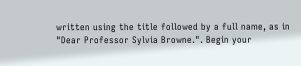written using the title followed by a full name, as in "Dear Professor Sylvia Browne.". Begin your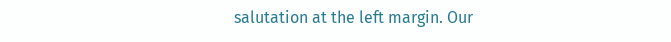salutation at the left margin. Our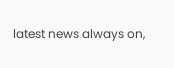latest news always on,